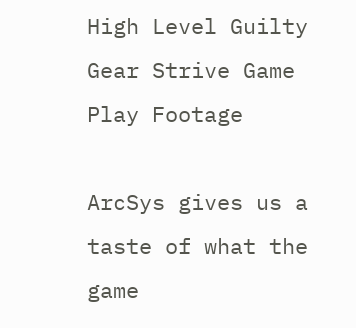High Level Guilty Gear Strive Game Play Footage

ArcSys gives us a taste of what the game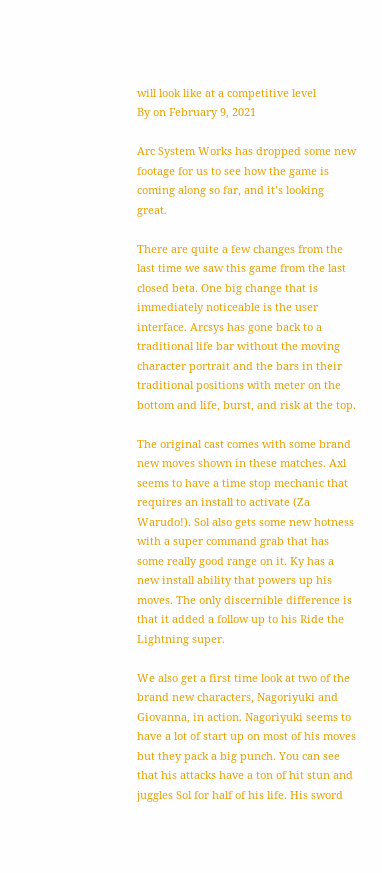will look like at a competitive level
By on February 9, 2021

Arc System Works has dropped some new footage for us to see how the game is coming along so far, and it’s looking great.

There are quite a few changes from the last time we saw this game from the last closed beta. One big change that is immediately noticeable is the user interface. Arcsys has gone back to a traditional life bar without the moving character portrait and the bars in their traditional positions with meter on the bottom and life, burst, and risk at the top.

The original cast comes with some brand new moves shown in these matches. Axl seems to have a time stop mechanic that requires an install to activate (Za Warudo!). Sol also gets some new hotness with a super command grab that has some really good range on it. Ky has a new install ability that powers up his moves. The only discernible difference is that it added a follow up to his Ride the Lightning super.

We also get a first time look at two of the brand new characters, Nagoriyuki and Giovanna, in action. Nagoriyuki seems to have a lot of start up on most of his moves but they pack a big punch. You can see that his attacks have a ton of hit stun and juggles Sol for half of his life. His sword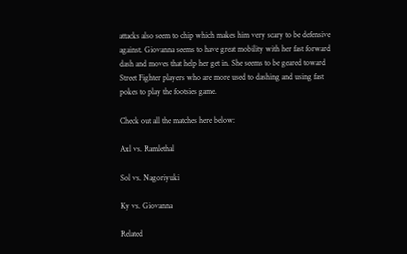attacks also seem to chip which makes him very scary to be defensive against. Giovanna seems to have great mobility with her fast forward dash and moves that help her get in. She seems to be geared toward Street Fighter players who are more used to dashing and using fast pokes to play the footsies game.

Check out all the matches here below:

Axl vs. Ramlethal

Sol vs. Nagoriyuki

Ky vs. Giovanna

Related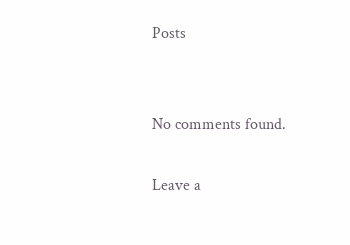Posts


No comments found.

Leave a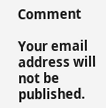Comment

Your email address will not be published.